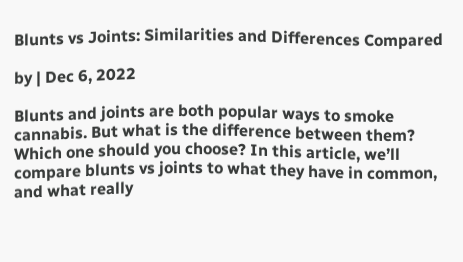Blunts vs Joints: Similarities and Differences Compared

by | Dec 6, 2022

Blunts and joints are both popular ways to smoke cannabis. But what is the difference between them? Which one should you choose? In this article, we’ll compare blunts vs joints to what they have in common, and what really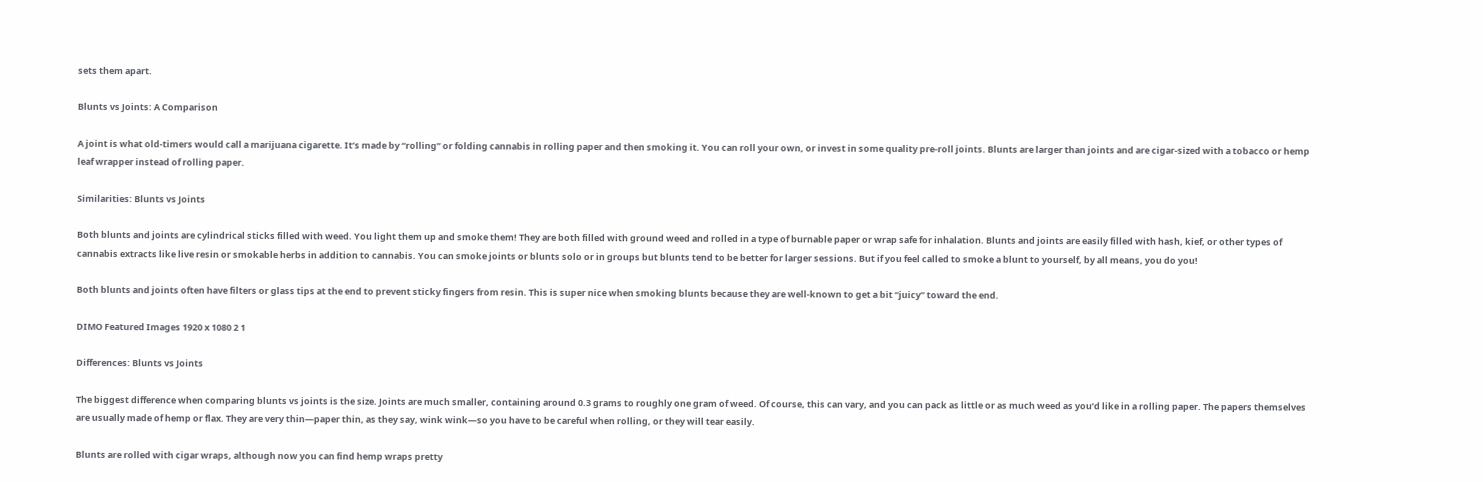sets them apart.

Blunts vs Joints: A Comparison

A joint is what old-timers would call a marijuana cigarette. It’s made by “rolling” or folding cannabis in rolling paper and then smoking it. You can roll your own, or invest in some quality pre-roll joints. Blunts are larger than joints and are cigar-sized with a tobacco or hemp leaf wrapper instead of rolling paper.

Similarities: Blunts vs Joints

Both blunts and joints are cylindrical sticks filled with weed. You light them up and smoke them! They are both filled with ground weed and rolled in a type of burnable paper or wrap safe for inhalation. Blunts and joints are easily filled with hash, kief, or other types of cannabis extracts like live resin or smokable herbs in addition to cannabis. You can smoke joints or blunts solo or in groups but blunts tend to be better for larger sessions. But if you feel called to smoke a blunt to yourself, by all means, you do you!

Both blunts and joints often have filters or glass tips at the end to prevent sticky fingers from resin. This is super nice when smoking blunts because they are well-known to get a bit “juicy” toward the end.

DIMO Featured Images 1920 x 1080 2 1

Differences: Blunts vs Joints

The biggest difference when comparing blunts vs joints is the size. Joints are much smaller, containing around 0.3 grams to roughly one gram of weed. Of course, this can vary, and you can pack as little or as much weed as you’d like in a rolling paper. The papers themselves are usually made of hemp or flax. They are very thin—paper thin, as they say, wink wink—so you have to be careful when rolling, or they will tear easily.

Blunts are rolled with cigar wraps, although now you can find hemp wraps pretty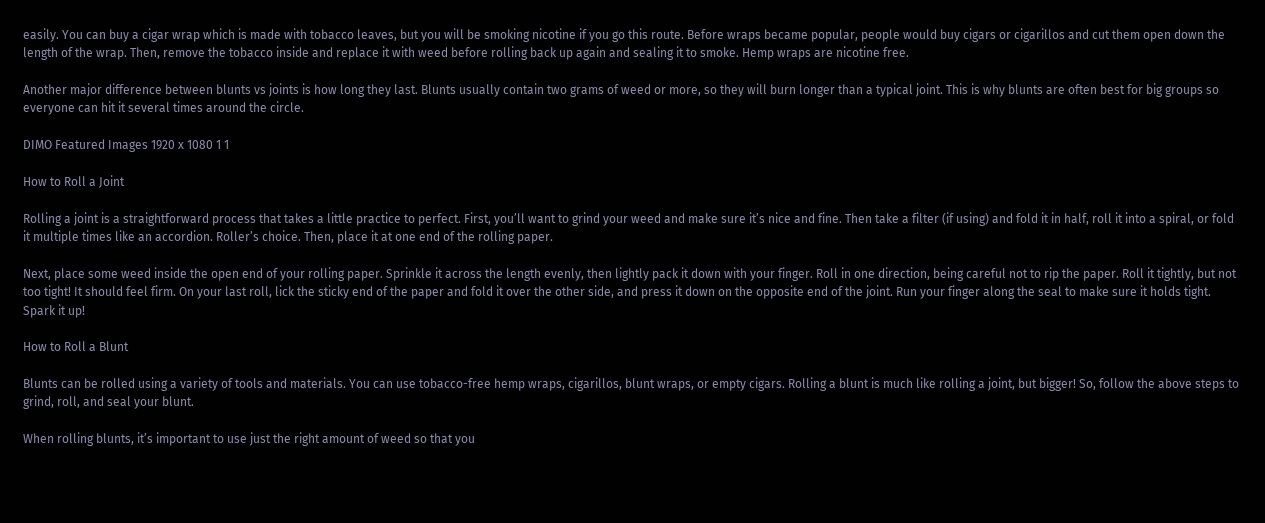easily. You can buy a cigar wrap which is made with tobacco leaves, but you will be smoking nicotine if you go this route. Before wraps became popular, people would buy cigars or cigarillos and cut them open down the length of the wrap. Then, remove the tobacco inside and replace it with weed before rolling back up again and sealing it to smoke. Hemp wraps are nicotine free.

Another major difference between blunts vs joints is how long they last. Blunts usually contain two grams of weed or more, so they will burn longer than a typical joint. This is why blunts are often best for big groups so everyone can hit it several times around the circle.

DIMO Featured Images 1920 x 1080 1 1

How to Roll a Joint

Rolling a joint is a straightforward process that takes a little practice to perfect. First, you’ll want to grind your weed and make sure it’s nice and fine. Then take a filter (if using) and fold it in half, roll it into a spiral, or fold it multiple times like an accordion. Roller’s choice. Then, place it at one end of the rolling paper.

Next, place some weed inside the open end of your rolling paper. Sprinkle it across the length evenly, then lightly pack it down with your finger. Roll in one direction, being careful not to rip the paper. Roll it tightly, but not too tight! It should feel firm. On your last roll, lick the sticky end of the paper and fold it over the other side, and press it down on the opposite end of the joint. Run your finger along the seal to make sure it holds tight. Spark it up!

How to Roll a Blunt

Blunts can be rolled using a variety of tools and materials. You can use tobacco-free hemp wraps, cigarillos, blunt wraps, or empty cigars. Rolling a blunt is much like rolling a joint, but bigger! So, follow the above steps to grind, roll, and seal your blunt.

When rolling blunts, it’s important to use just the right amount of weed so that you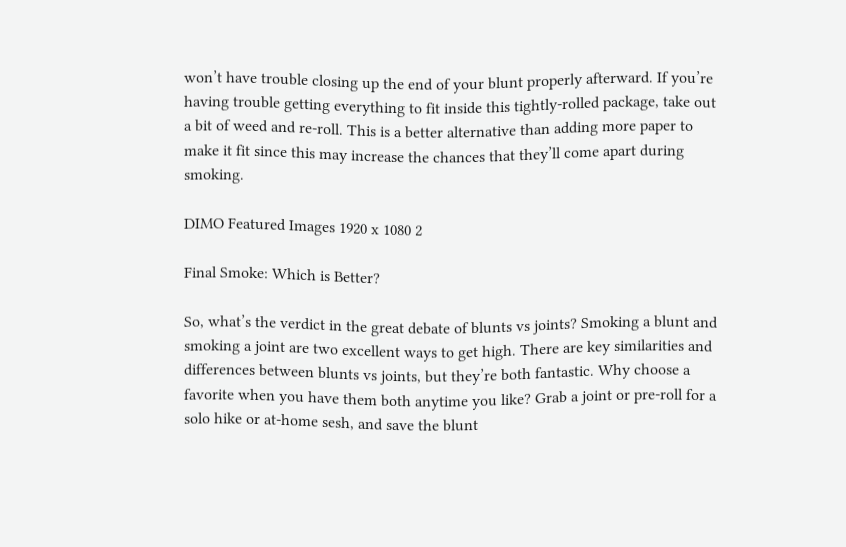won’t have trouble closing up the end of your blunt properly afterward. If you’re having trouble getting everything to fit inside this tightly-rolled package, take out a bit of weed and re-roll. This is a better alternative than adding more paper to make it fit since this may increase the chances that they’ll come apart during smoking.

DIMO Featured Images 1920 x 1080 2

Final Smoke: Which is Better?

So, what’s the verdict in the great debate of blunts vs joints? Smoking a blunt and smoking a joint are two excellent ways to get high. There are key similarities and differences between blunts vs joints, but they’re both fantastic. Why choose a favorite when you have them both anytime you like? Grab a joint or pre-roll for a solo hike or at-home sesh, and save the blunt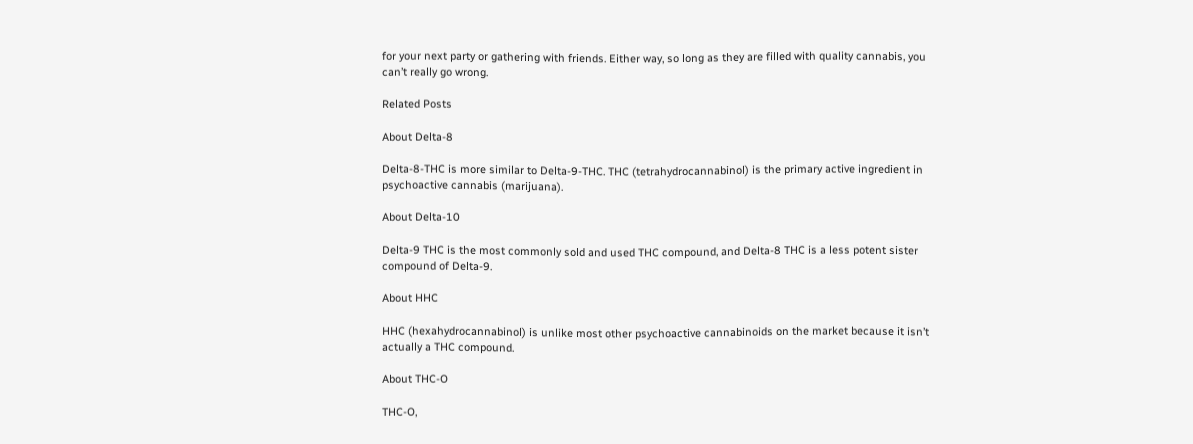for your next party or gathering with friends. Either way, so long as they are filled with quality cannabis, you can’t really go wrong.

Related Posts

About Delta-8

Delta-8-THC is more similar to Delta-9-THC. THC (tetrahydrocannabinol) is the primary active ingredient in psychoactive cannabis (marijuana).

About Delta-10

Delta-9 THC is the most commonly sold and used THC compound, and Delta-8 THC is a less potent sister compound of Delta-9.

About HHC

HHC (hexahydrocannabinol) is unlike most other psychoactive cannabinoids on the market because it isn’t actually a THC compound.

About THC-O

THC-O,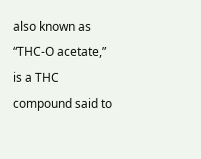also known as “THC-O acetate,” is a THC compound said to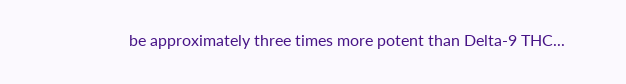be approximately three times more potent than Delta-9 THC...